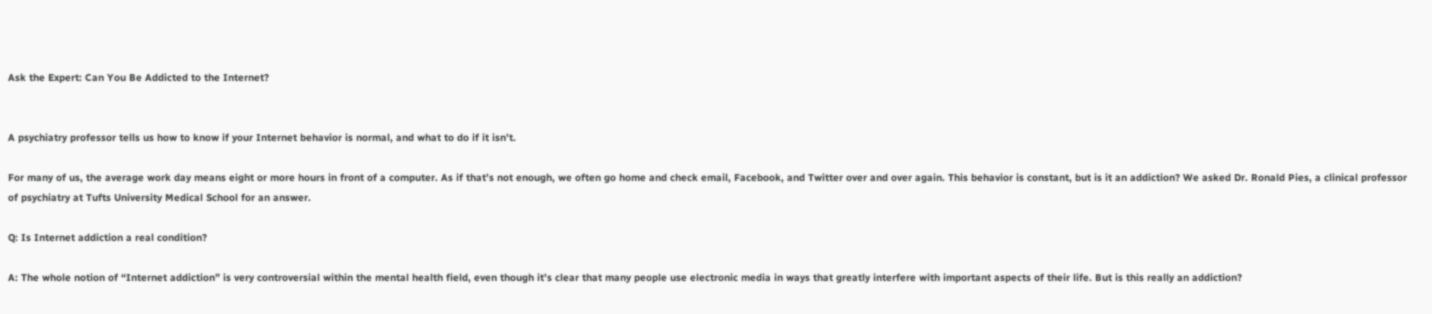Ask the Expert: Can You Be Addicted to the Internet?


A psychiatry professor tells us how to know if your Internet behavior is normal, and what to do if it isn’t.

For many of us, the average work day means eight or more hours in front of a computer. As if that’s not enough, we often go home and check email, Facebook, and Twitter over and over again. This behavior is constant, but is it an addiction? We asked Dr. Ronald Pies, a clinical professor of psychiatry at Tufts University Medical School for an answer.

Q: Is Internet addiction a real condition?

A: The whole notion of “Internet addiction” is very controversial within the mental health field, even though it’s clear that many people use electronic media in ways that greatly interfere with important aspects of their life. But is this really an addiction?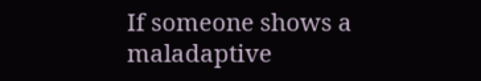If someone shows a maladaptive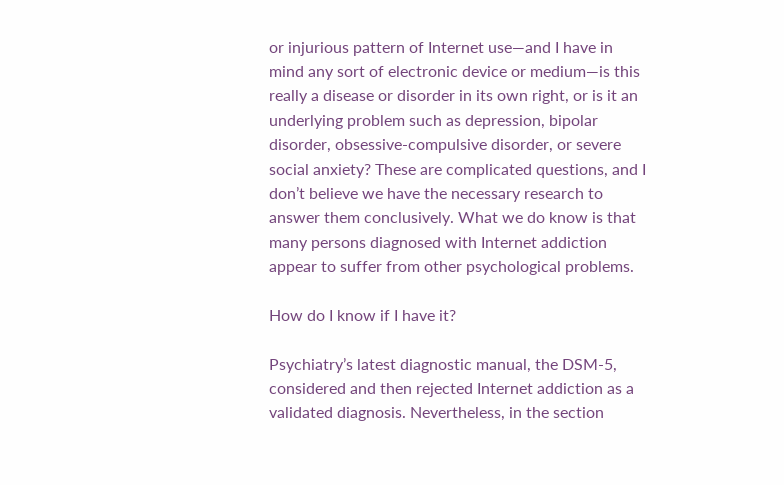or injurious pattern of Internet use—and I have in mind any sort of electronic device or medium—is this really a disease or disorder in its own right, or is it an underlying problem such as depression, bipolar disorder, obsessive-compulsive disorder, or severe social anxiety? These are complicated questions, and I don’t believe we have the necessary research to answer them conclusively. What we do know is that many persons diagnosed with Internet addiction appear to suffer from other psychological problems.

How do I know if I have it?

Psychiatry’s latest diagnostic manual, the DSM-5, considered and then rejected Internet addiction as a validated diagnosis. Nevertheless, in the section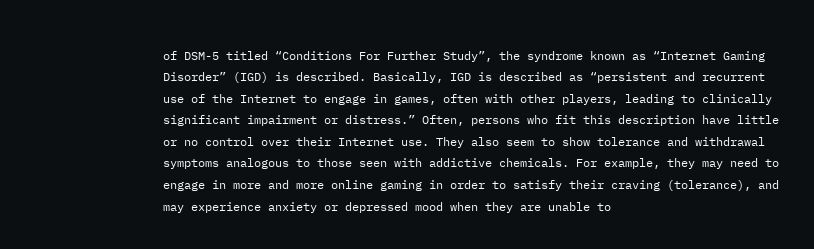of DSM-5 titled “Conditions For Further Study”, the syndrome known as “Internet Gaming Disorder” (IGD) is described. Basically, IGD is described as “persistent and recurrent use of the Internet to engage in games, often with other players, leading to clinically significant impairment or distress.” Often, persons who fit this description have little or no control over their Internet use. They also seem to show tolerance and withdrawal symptoms analogous to those seen with addictive chemicals. For example, they may need to engage in more and more online gaming in order to satisfy their craving (tolerance), and may experience anxiety or depressed mood when they are unable to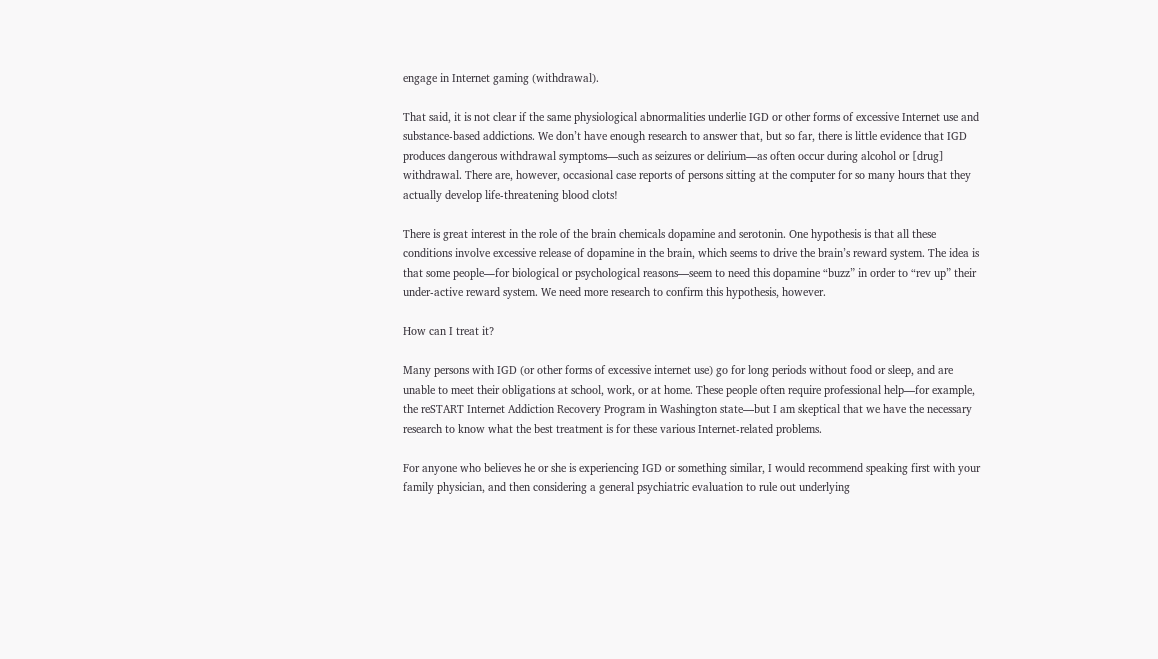engage in Internet gaming (withdrawal).

That said, it is not clear if the same physiological abnormalities underlie IGD or other forms of excessive Internet use and substance-based addictions. We don’t have enough research to answer that, but so far, there is little evidence that IGD produces dangerous withdrawal symptoms—such as seizures or delirium—as often occur during alcohol or [drug] withdrawal. There are, however, occasional case reports of persons sitting at the computer for so many hours that they actually develop life-threatening blood clots!

There is great interest in the role of the brain chemicals dopamine and serotonin. One hypothesis is that all these conditions involve excessive release of dopamine in the brain, which seems to drive the brain’s reward system. The idea is that some people―for biological or psychological reasons—seem to need this dopamine “buzz” in order to “rev up” their under-active reward system. We need more research to confirm this hypothesis, however.

How can I treat it?

Many persons with IGD (or other forms of excessive internet use) go for long periods without food or sleep, and are unable to meet their obligations at school, work, or at home. These people often require professional help—for example, the reSTART Internet Addiction Recovery Program in Washington state—but I am skeptical that we have the necessary research to know what the best treatment is for these various Internet-related problems.

For anyone who believes he or she is experiencing IGD or something similar, I would recommend speaking first with your family physician, and then considering a general psychiatric evaluation to rule out underlying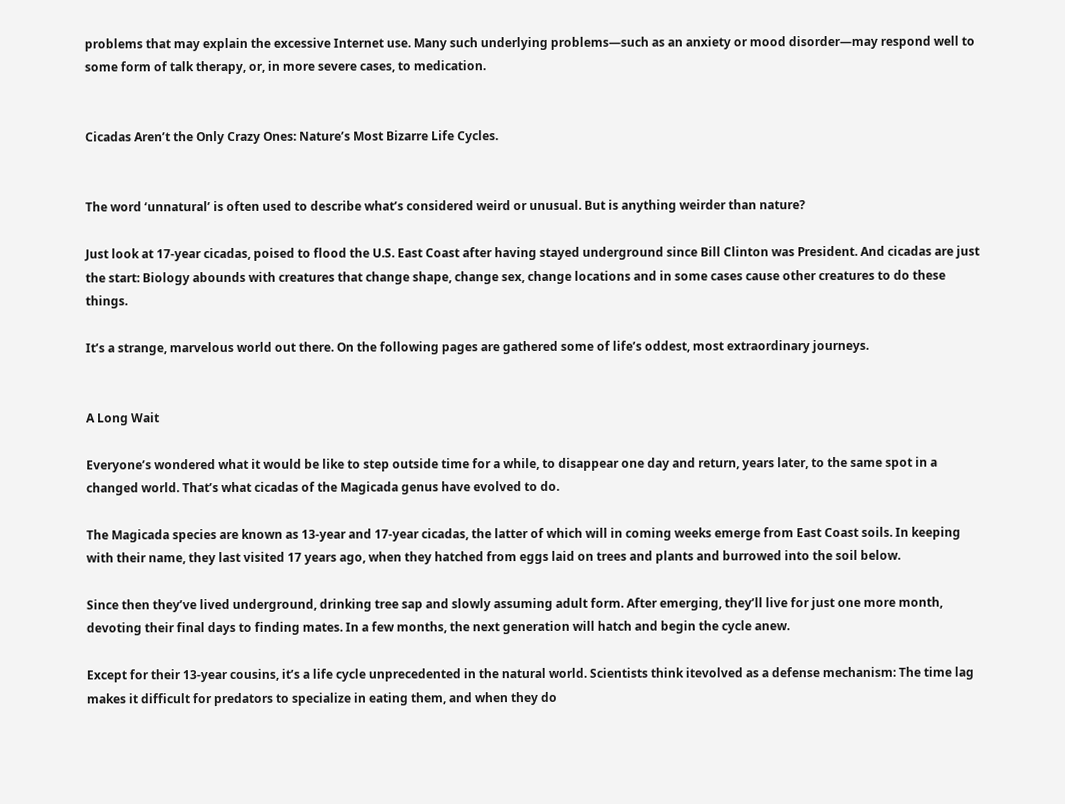problems that may explain the excessive Internet use. Many such underlying problems—such as an anxiety or mood disorder—may respond well to some form of talk therapy, or, in more severe cases, to medication.


Cicadas Aren’t the Only Crazy Ones: Nature’s Most Bizarre Life Cycles.


The word ‘unnatural’ is often used to describe what’s considered weird or unusual. But is anything weirder than nature?

Just look at 17-year cicadas, poised to flood the U.S. East Coast after having stayed underground since Bill Clinton was President. And cicadas are just the start: Biology abounds with creatures that change shape, change sex, change locations and in some cases cause other creatures to do these things.

It’s a strange, marvelous world out there. On the following pages are gathered some of life’s oddest, most extraordinary journeys.


A Long Wait

Everyone’s wondered what it would be like to step outside time for a while, to disappear one day and return, years later, to the same spot in a changed world. That’s what cicadas of the Magicada genus have evolved to do.

The Magicada species are known as 13-year and 17-year cicadas, the latter of which will in coming weeks emerge from East Coast soils. In keeping with their name, they last visited 17 years ago, when they hatched from eggs laid on trees and plants and burrowed into the soil below.

Since then they’ve lived underground, drinking tree sap and slowly assuming adult form. After emerging, they’ll live for just one more month, devoting their final days to finding mates. In a few months, the next generation will hatch and begin the cycle anew.

Except for their 13-year cousins, it’s a life cycle unprecedented in the natural world. Scientists think itevolved as a defense mechanism: The time lag makes it difficult for predators to specialize in eating them, and when they do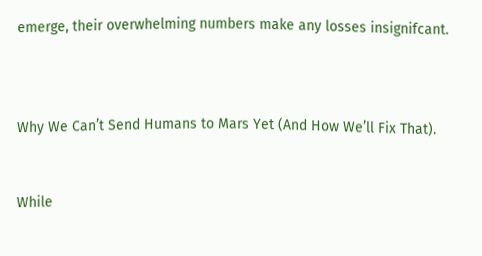emerge, their overwhelming numbers make any losses insignifcant.



Why We Can’t Send Humans to Mars Yet (And How We’ll Fix That).


While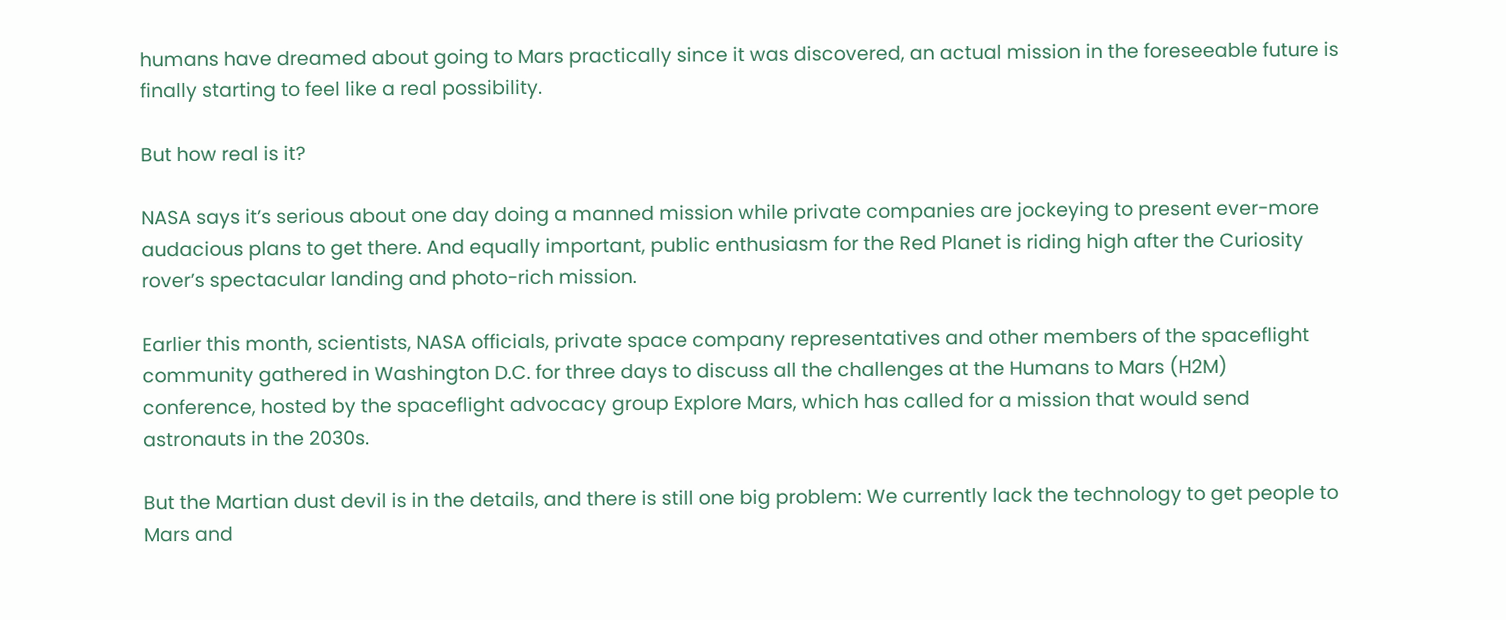humans have dreamed about going to Mars practically since it was discovered, an actual mission in the foreseeable future is finally starting to feel like a real possibility.

But how real is it?

NASA says it’s serious about one day doing a manned mission while private companies are jockeying to present ever-more audacious plans to get there. And equally important, public enthusiasm for the Red Planet is riding high after the Curiosity rover’s spectacular landing and photo-rich mission.

Earlier this month, scientists, NASA officials, private space company representatives and other members of the spaceflight community gathered in Washington D.C. for three days to discuss all the challenges at the Humans to Mars (H2M) conference, hosted by the spaceflight advocacy group Explore Mars, which has called for a mission that would send astronauts in the 2030s.

But the Martian dust devil is in the details, and there is still one big problem: We currently lack the technology to get people to Mars and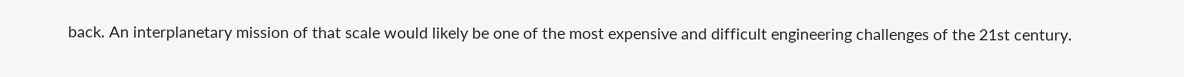back. An interplanetary mission of that scale would likely be one of the most expensive and difficult engineering challenges of the 21st century.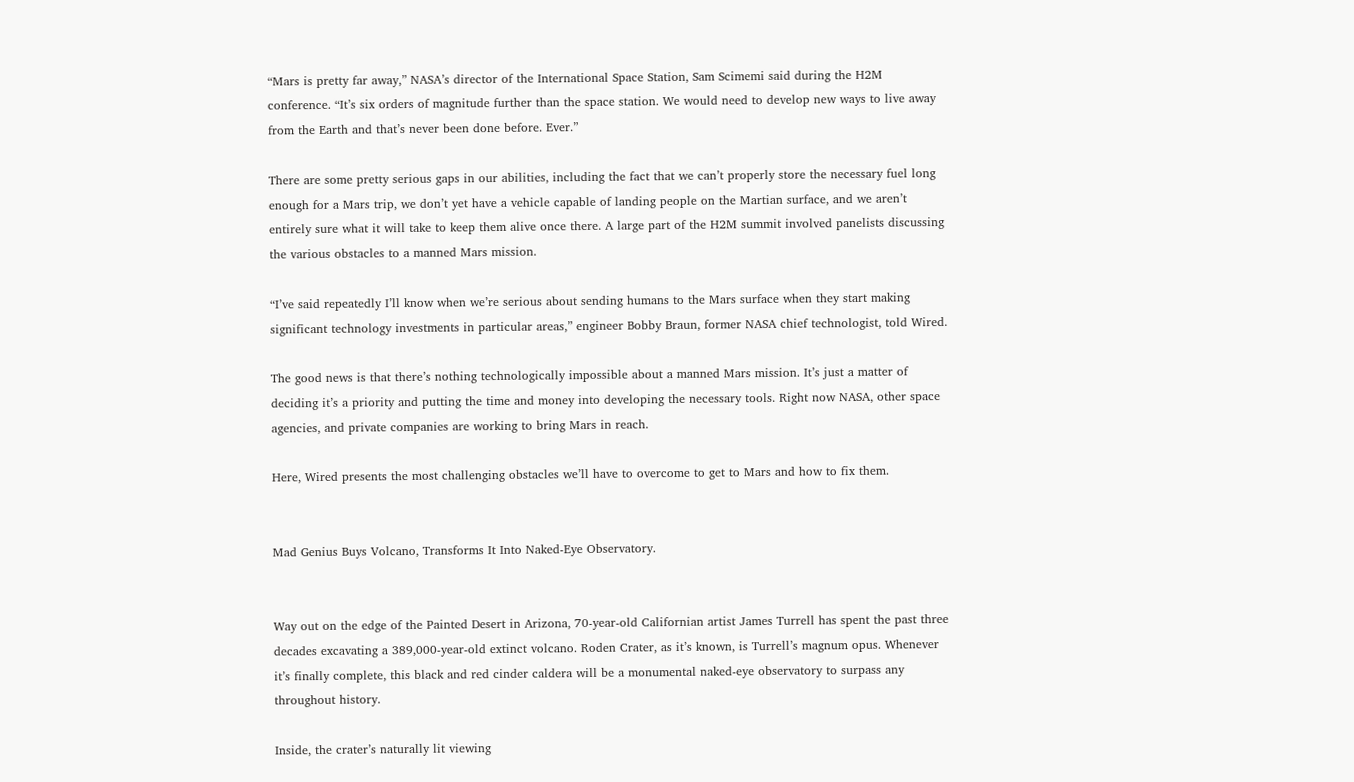“Mars is pretty far away,” NASA’s director of the International Space Station, Sam Scimemi said during the H2M conference. “It’s six orders of magnitude further than the space station. We would need to develop new ways to live away from the Earth and that’s never been done before. Ever.”

There are some pretty serious gaps in our abilities, including the fact that we can’t properly store the necessary fuel long enough for a Mars trip, we don’t yet have a vehicle capable of landing people on the Martian surface, and we aren’t entirely sure what it will take to keep them alive once there. A large part of the H2M summit involved panelists discussing the various obstacles to a manned Mars mission.

“I’ve said repeatedly I’ll know when we’re serious about sending humans to the Mars surface when they start making significant technology investments in particular areas,” engineer Bobby Braun, former NASA chief technologist, told Wired.

The good news is that there’s nothing technologically impossible about a manned Mars mission. It’s just a matter of deciding it’s a priority and putting the time and money into developing the necessary tools. Right now NASA, other space agencies, and private companies are working to bring Mars in reach.

Here, Wired presents the most challenging obstacles we’ll have to overcome to get to Mars and how to fix them.


Mad Genius Buys Volcano, Transforms It Into Naked-Eye Observatory.


Way out on the edge of the Painted Desert in Arizona, 70-year-old Californian artist James Turrell has spent the past three decades excavating a 389,000-year-old extinct volcano. Roden Crater, as it’s known, is Turrell’s magnum opus. Whenever it’s finally complete, this black and red cinder caldera will be a monumental naked-eye observatory to surpass any throughout history.

Inside, the crater’s naturally lit viewing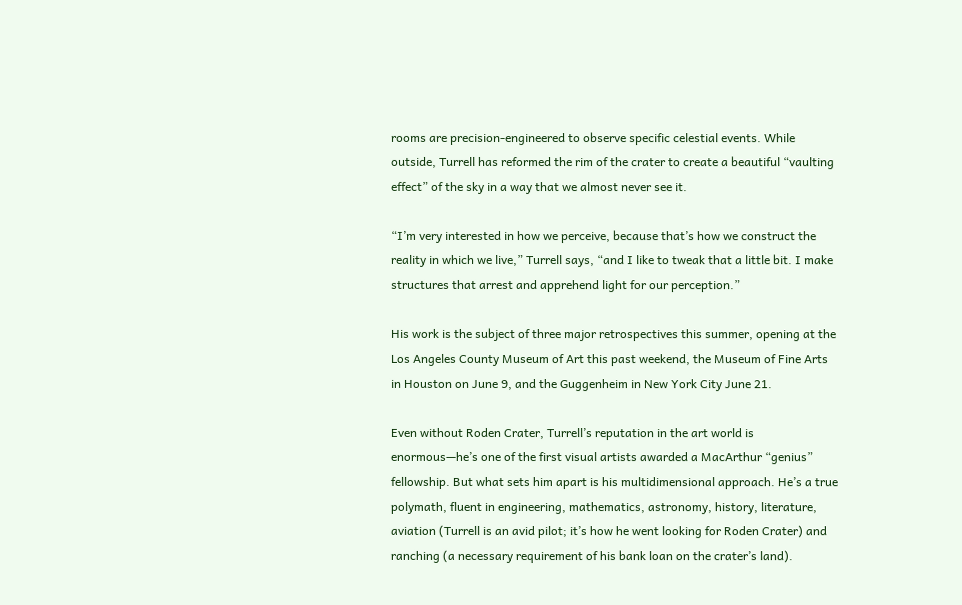rooms are precision-engineered to observe specific celestial events. While outside, Turrell has reformed the rim of the crater to create a beautiful “vaulting effect” of the sky in a way that we almost never see it.

“I’m very interested in how we perceive, because that’s how we construct the reality in which we live,” Turrell says, “and I like to tweak that a little bit. I make structures that arrest and apprehend light for our perception.”

His work is the subject of three major retrospectives this summer, opening at the Los Angeles County Museum of Art this past weekend, the Museum of Fine Arts in Houston on June 9, and the Guggenheim in New York City June 21.

Even without Roden Crater, Turrell’s reputation in the art world is enormous—he’s one of the first visual artists awarded a MacArthur “genius” fellowship. But what sets him apart is his multidimensional approach. He’s a true polymath, fluent in engineering, mathematics, astronomy, history, literature, aviation (Turrell is an avid pilot; it’s how he went looking for Roden Crater) and ranching (a necessary requirement of his bank loan on the crater’s land).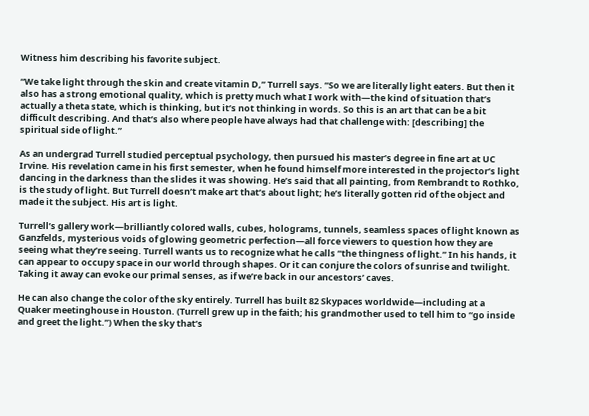Witness him describing his favorite subject.

“We take light through the skin and create vitamin D,” Turrell says. “So we are literally light eaters. But then it also has a strong emotional quality, which is pretty much what I work with—the kind of situation that’s actually a theta state, which is thinking, but it’s not thinking in words. So this is an art that can be a bit difficult describing. And that’s also where people have always had that challenge with: [describing] the spiritual side of light.”

As an undergrad Turrell studied perceptual psychology, then pursued his master’s degree in fine art at UC Irvine. His revelation came in his first semester, when he found himself more interested in the projector’s light dancing in the darkness than the slides it was showing. He’s said that all painting, from Rembrandt to Rothko, is the study of light. But Turrell doesn’t make art that’s about light; he’s literally gotten rid of the object and made it the subject. His art is light.

Turrell’s gallery work—brilliantly colored walls, cubes, holograms, tunnels, seamless spaces of light known as Ganzfelds, mysterious voids of glowing geometric perfection—all force viewers to question how they are seeing what they’re seeing. Turrell wants us to recognize what he calls “the thingness of light.” In his hands, it can appear to occupy space in our world through shapes. Or it can conjure the colors of sunrise and twilight. Taking it away can evoke our primal senses, as if we’re back in our ancestors’ caves.

He can also change the color of the sky entirely. Turrell has built 82 Skypaces worldwide—including at a Quaker meetinghouse in Houston. (Turrell grew up in the faith; his grandmother used to tell him to “go inside and greet the light.”) When the sky that’s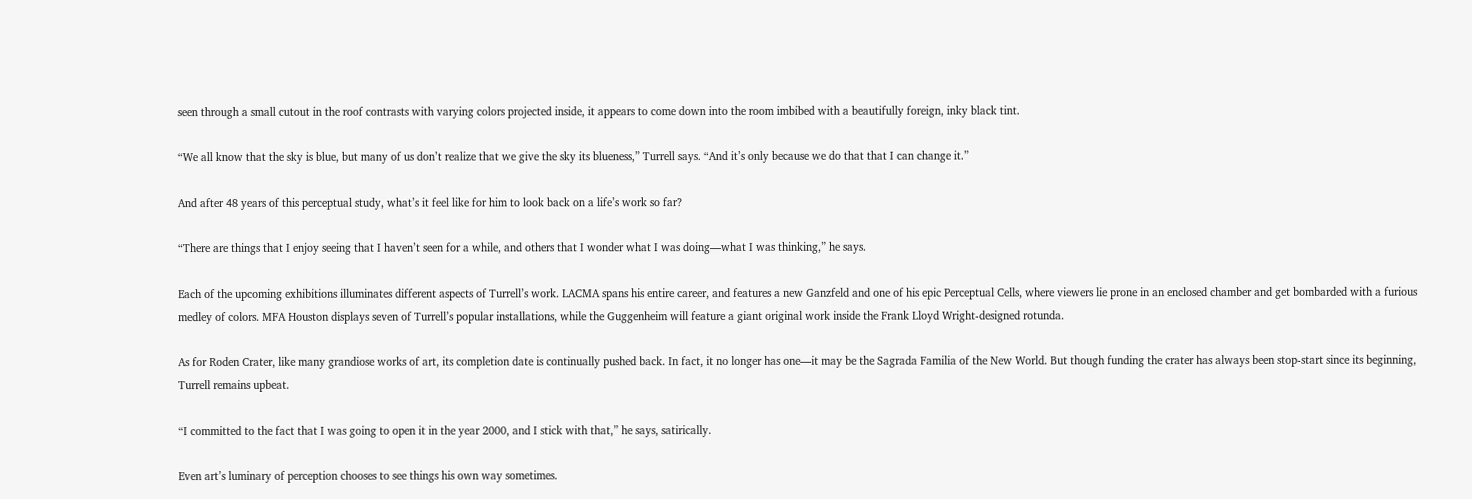seen through a small cutout in the roof contrasts with varying colors projected inside, it appears to come down into the room imbibed with a beautifully foreign, inky black tint.

“We all know that the sky is blue, but many of us don’t realize that we give the sky its blueness,” Turrell says. “And it’s only because we do that that I can change it.”

And after 48 years of this perceptual study, what’s it feel like for him to look back on a life’s work so far?

“There are things that I enjoy seeing that I haven’t seen for a while, and others that I wonder what I was doing—what I was thinking,” he says.

Each of the upcoming exhibitions illuminates different aspects of Turrell’s work. LACMA spans his entire career, and features a new Ganzfeld and one of his epic Perceptual Cells, where viewers lie prone in an enclosed chamber and get bombarded with a furious medley of colors. MFA Houston displays seven of Turrell’s popular installations, while the Guggenheim will feature a giant original work inside the Frank Lloyd Wright-designed rotunda.

As for Roden Crater, like many grandiose works of art, its completion date is continually pushed back. In fact, it no longer has one—it may be the Sagrada Familia of the New World. But though funding the crater has always been stop-start since its beginning, Turrell remains upbeat.

“I committed to the fact that I was going to open it in the year 2000, and I stick with that,” he says, satirically.

Even art’s luminary of perception chooses to see things his own way sometimes.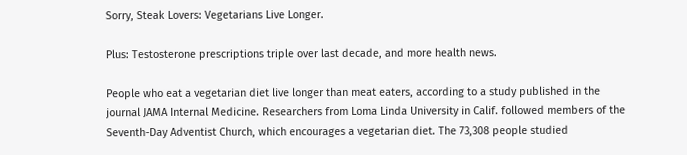Sorry, Steak Lovers: Vegetarians Live Longer.

Plus: Testosterone prescriptions triple over last decade, and more health news.

People who eat a vegetarian diet live longer than meat eaters, according to a study published in the journal JAMA Internal Medicine. Researchers from Loma Linda University in Calif. followed members of the Seventh-Day Adventist Church, which encourages a vegetarian diet. The 73,308 people studied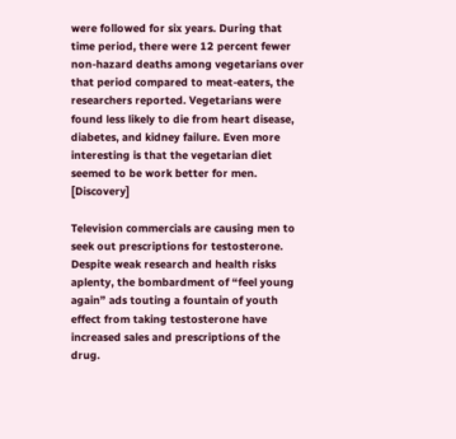were followed for six years. During that time period, there were 12 percent fewer non-hazard deaths among vegetarians over that period compared to meat-eaters, the researchers reported. Vegetarians were found less likely to die from heart disease, diabetes, and kidney failure. Even more interesting is that the vegetarian diet seemed to be work better for men. [Discovery]

Television commercials are causing men to seek out prescriptions for testosterone. Despite weak research and health risks aplenty, the bombardment of “feel young again” ads touting a fountain of youth effect from taking testosterone have increased sales and prescriptions of the drug.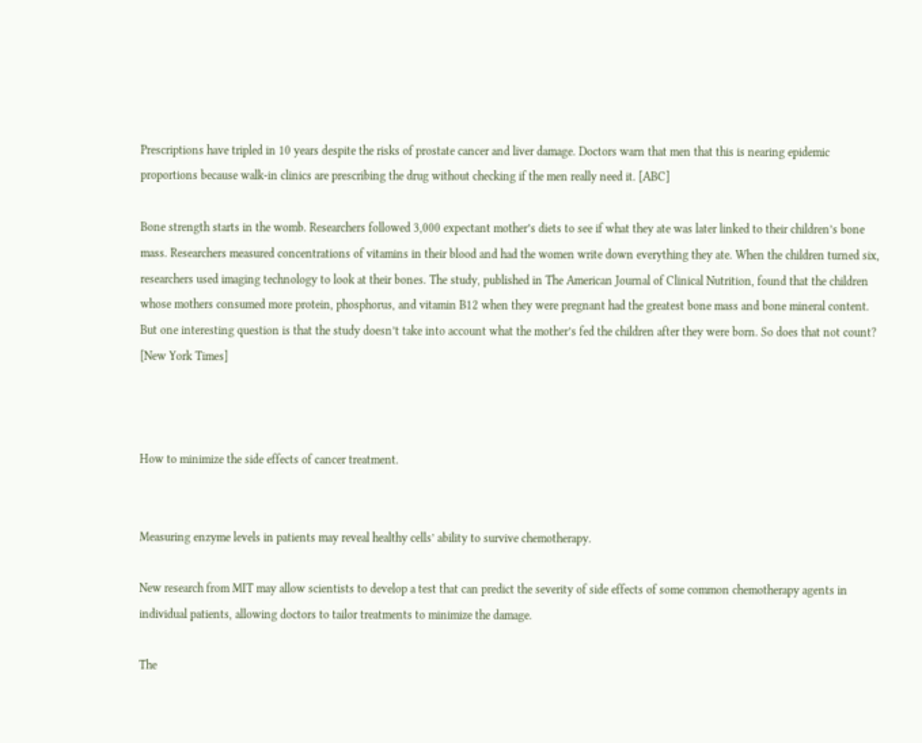Prescriptions have tripled in 10 years despite the risks of prostate cancer and liver damage. Doctors warn that men that this is nearing epidemic proportions because walk-in clinics are prescribing the drug without checking if the men really need it. [ABC]

Bone strength starts in the womb. Researchers followed 3,000 expectant mother’s diets to see if what they ate was later linked to their children’s bone mass. Researchers measured concentrations of vitamins in their blood and had the women write down everything they ate. When the children turned six, researchers used imaging technology to look at their bones. The study, published in The American Journal of Clinical Nutrition, found that the children whose mothers consumed more protein, phosphorus, and vitamin B12 when they were pregnant had the greatest bone mass and bone mineral content. But one interesting question is that the study doesn’t take into account what the mother’s fed the children after they were born. So does that not count? [New York Times]



How to minimize the side effects of cancer treatment.


Measuring enzyme levels in patients may reveal healthy cells’ ability to survive chemotherapy.

New research from MIT may allow scientists to develop a test that can predict the severity of side effects of some common chemotherapy agents in individual patients, allowing doctors to tailor treatments to minimize the damage.

The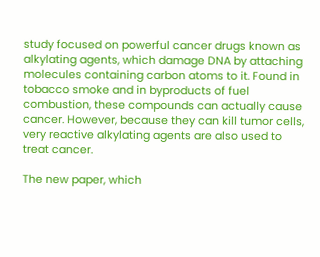study focused on powerful cancer drugs known as alkylating agents, which damage DNA by attaching molecules containing carbon atoms to it. Found in tobacco smoke and in byproducts of fuel combustion, these compounds can actually cause cancer. However, because they can kill tumor cells, very reactive alkylating agents are also used to treat cancer.

The new paper, which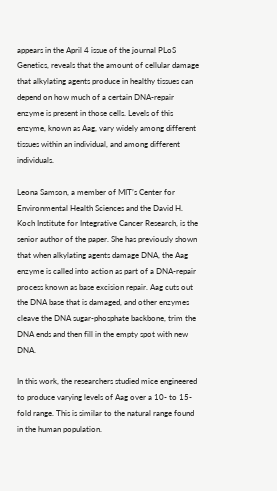appears in the April 4 issue of the journal PLoS Genetics, reveals that the amount of cellular damage that alkylating agents produce in healthy tissues can depend on how much of a certain DNA-repair enzyme is present in those cells. Levels of this enzyme, known as Aag, vary widely among different tissues within an individual, and among different individuals.

Leona Samson, a member of MIT’s Center for Environmental Health Sciences and the David H. Koch Institute for Integrative Cancer Research, is the senior author of the paper. She has previously shown that when alkylating agents damage DNA, the Aag enzyme is called into action as part of a DNA-repair process known as base excision repair. Aag cuts out the DNA base that is damaged, and other enzymes cleave the DNA sugar-phosphate backbone, trim the DNA ends and then fill in the empty spot with new DNA.

In this work, the researchers studied mice engineered to produce varying levels of Aag over a 10- to 15-fold range. This is similar to the natural range found in the human population.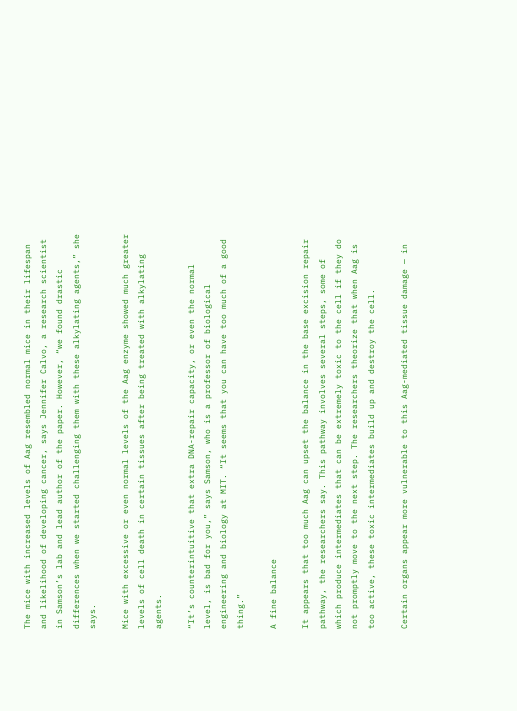The mice with increased levels of Aag resembled normal mice in their lifespan and likelihood of developing cancer, says Jennifer Calvo, a research scientist in Samson’s lab and lead author of the paper. However, “we found drastic differences when we started challenging them with these alkylating agents,” she says.

Mice with excessive or even normal levels of the Aag enzyme showed much greater levels of cell death in certain tissues after being treated with alkylating agents.

“It’s counterintuitive that extra DNA-repair capacity, or even the normal level, is bad for you,” says Samson, who is a professor of biological engineering and biology at MIT. “It seems that you can have too much of a good thing.”

A fine balance

It appears that too much Aag can upset the balance in the base excision repair pathway, the researchers say. This pathway involves several steps, some of which produce intermediates that can be extremely toxic to the cell if they do not promptly move to the next step. The researchers theorize that when Aag is too active, these toxic intermediates build up and destroy the cell.

Certain organs appear more vulnerable to this Aag-mediated tissue damage — in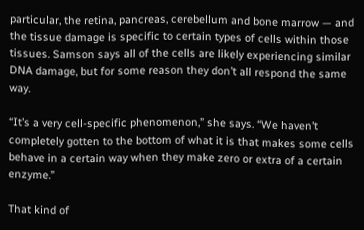particular, the retina, pancreas, cerebellum and bone marrow — and the tissue damage is specific to certain types of cells within those tissues. Samson says all of the cells are likely experiencing similar DNA damage, but for some reason they don’t all respond the same way.

“It’s a very cell-specific phenomenon,” she says. “We haven’t completely gotten to the bottom of what it is that makes some cells behave in a certain way when they make zero or extra of a certain enzyme.”

That kind of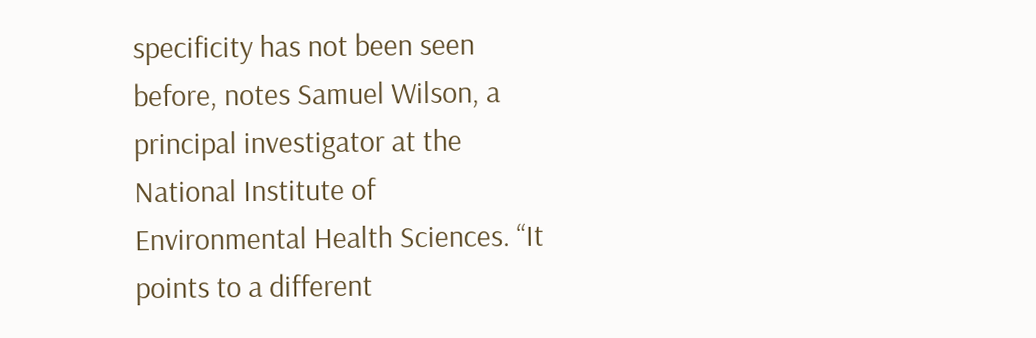specificity has not been seen before, notes Samuel Wilson, a principal investigator at the National Institute of Environmental Health Sciences. “It points to a different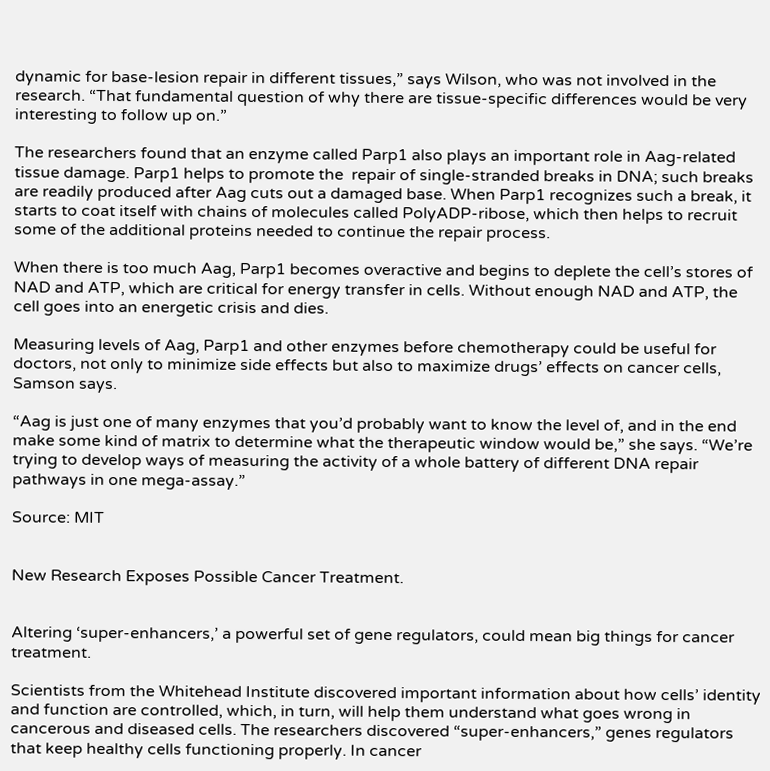dynamic for base-lesion repair in different tissues,” says Wilson, who was not involved in the research. “That fundamental question of why there are tissue-specific differences would be very interesting to follow up on.”

The researchers found that an enzyme called Parp1 also plays an important role in Aag-related tissue damage. Parp1 helps to promote the  repair of single-stranded breaks in DNA; such breaks are readily produced after Aag cuts out a damaged base. When Parp1 recognizes such a break, it starts to coat itself with chains of molecules called PolyADP-ribose, which then helps to recruit some of the additional proteins needed to continue the repair process.

When there is too much Aag, Parp1 becomes overactive and begins to deplete the cell’s stores of NAD and ATP, which are critical for energy transfer in cells. Without enough NAD and ATP, the cell goes into an energetic crisis and dies.

Measuring levels of Aag, Parp1 and other enzymes before chemotherapy could be useful for doctors, not only to minimize side effects but also to maximize drugs’ effects on cancer cells, Samson says.

“Aag is just one of many enzymes that you’d probably want to know the level of, and in the end make some kind of matrix to determine what the therapeutic window would be,” she says. “We’re trying to develop ways of measuring the activity of a whole battery of different DNA repair pathways in one mega-assay.”

Source: MIT


New Research Exposes Possible Cancer Treatment.


Altering ‘super-enhancers,’ a powerful set of gene regulators, could mean big things for cancer treatment.

Scientists from the Whitehead Institute discovered important information about how cells’ identity and function are controlled, which, in turn, will help them understand what goes wrong in cancerous and diseased cells. The researchers discovered “super-enhancers,” genes regulators that keep healthy cells functioning properly. In cancer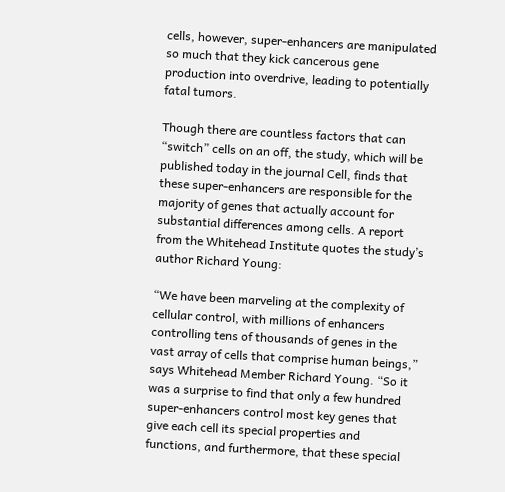cells, however, super-enhancers are manipulated so much that they kick cancerous gene production into overdrive, leading to potentially fatal tumors.

Though there are countless factors that can “switch” cells on an off, the study, which will be published today in the journal Cell, finds that these super-enhancers are responsible for the majority of genes that actually account for substantial differences among cells. A report from the Whitehead Institute quotes the study’s author Richard Young:

“We have been marveling at the complexity of cellular control, with millions of enhancers controlling tens of thousands of genes in the vast array of cells that comprise human beings,” says Whitehead Member Richard Young. “So it was a surprise to find that only a few hundred super-enhancers control most key genes that give each cell its special properties and functions, and furthermore, that these special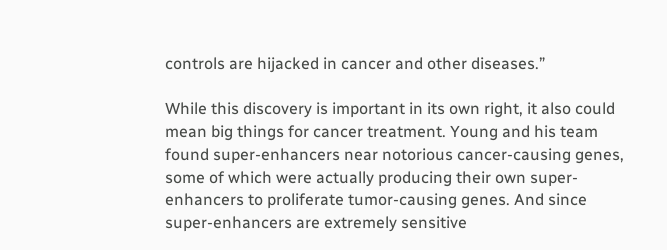controls are hijacked in cancer and other diseases.”

While this discovery is important in its own right, it also could mean big things for cancer treatment. Young and his team found super-enhancers near notorious cancer-causing genes, some of which were actually producing their own super-enhancers to proliferate tumor-causing genes. And since super-enhancers are extremely sensitive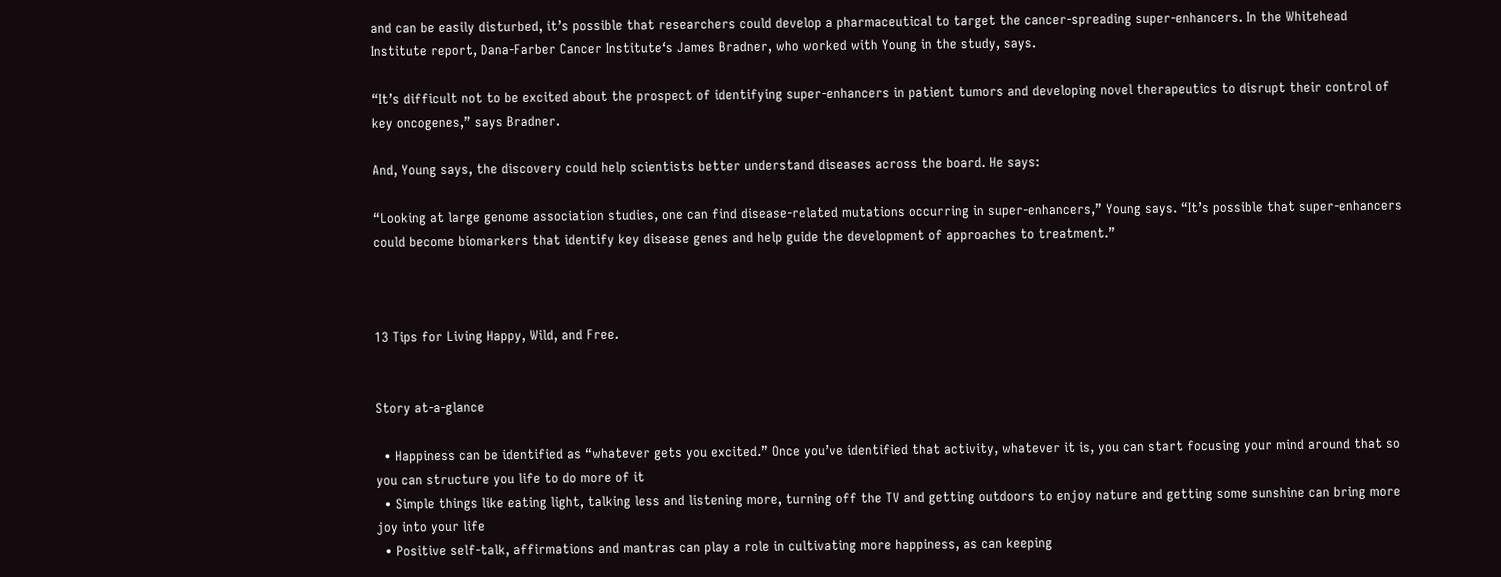and can be easily disturbed, it’s possible that researchers could develop a pharmaceutical to target the cancer-spreading super-enhancers. In the Whitehead Institute report, Dana-Farber Cancer Institute‘s James Bradner, who worked with Young in the study, says.

“It’s difficult not to be excited about the prospect of identifying super-enhancers in patient tumors and developing novel therapeutics to disrupt their control of key oncogenes,” says Bradner.

And, Young says, the discovery could help scientists better understand diseases across the board. He says:

“Looking at large genome association studies, one can find disease-related mutations occurring in super-enhancers,” Young says. “It’s possible that super-enhancers could become biomarkers that identify key disease genes and help guide the development of approaches to treatment.”



13 Tips for Living Happy, Wild, and Free.


Story at-a-glance

  • Happiness can be identified as “whatever gets you excited.” Once you’ve identified that activity, whatever it is, you can start focusing your mind around that so you can structure you life to do more of it
  • Simple things like eating light, talking less and listening more, turning off the TV and getting outdoors to enjoy nature and getting some sunshine can bring more joy into your life
  • Positive self-talk, affirmations and mantras can play a role in cultivating more happiness, as can keeping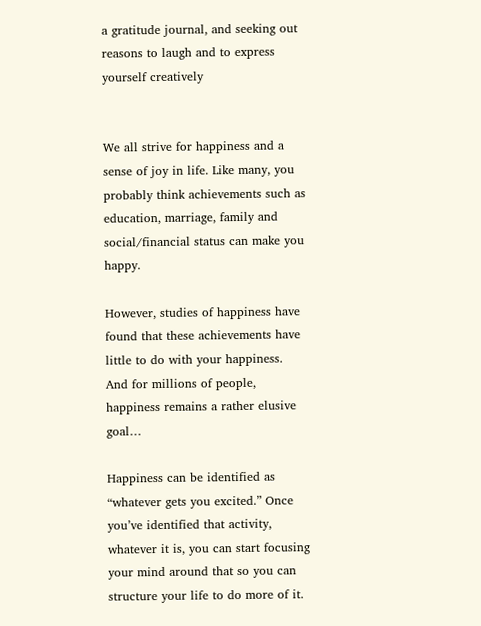a gratitude journal, and seeking out reasons to laugh and to express yourself creatively


We all strive for happiness and a sense of joy in life. Like many, you probably think achievements such as education, marriage, family and social/financial status can make you happy.

However, studies of happiness have found that these achievements have little to do with your happiness. And for millions of people, happiness remains a rather elusive goal…

Happiness can be identified as “whatever gets you excited.” Once you’ve identified that activity, whatever it is, you can start focusing your mind around that so you can structure your life to do more of it.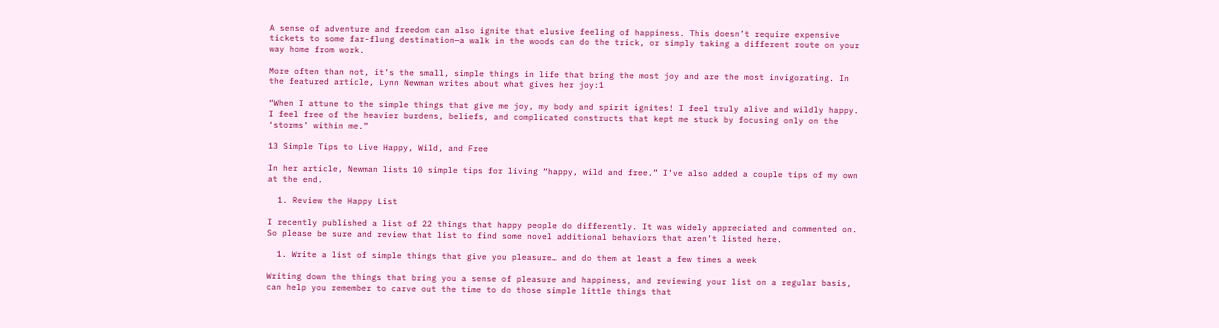A sense of adventure and freedom can also ignite that elusive feeling of happiness. This doesn’t require expensive tickets to some far-flung destination—a walk in the woods can do the trick, or simply taking a different route on your way home from work.

More often than not, it’s the small, simple things in life that bring the most joy and are the most invigorating. In the featured article, Lynn Newman writes about what gives her joy:1

“When I attune to the simple things that give me joy, my body and spirit ignites! I feel truly alive and wildly happy. I feel free of the heavier burdens, beliefs, and complicated constructs that kept me stuck by focusing only on the ‘storms’ within me.”

13 Simple Tips to Live Happy, Wild, and Free

In her article, Newman lists 10 simple tips for living “happy, wild and free.” I’ve also added a couple tips of my own at the end.

  1. Review the Happy List

I recently published a list of 22 things that happy people do differently. It was widely appreciated and commented on. So please be sure and review that list to find some novel additional behaviors that aren’t listed here.

  1. Write a list of simple things that give you pleasure… and do them at least a few times a week

Writing down the things that bring you a sense of pleasure and happiness, and reviewing your list on a regular basis, can help you remember to carve out the time to do those simple little things that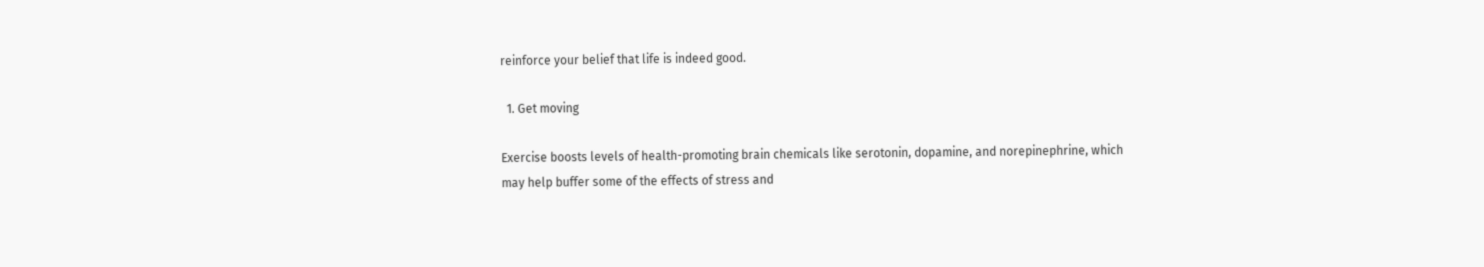reinforce your belief that life is indeed good.

  1. Get moving

Exercise boosts levels of health-promoting brain chemicals like serotonin, dopamine, and norepinephrine, which may help buffer some of the effects of stress and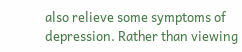also relieve some symptoms of depression. Rather than viewing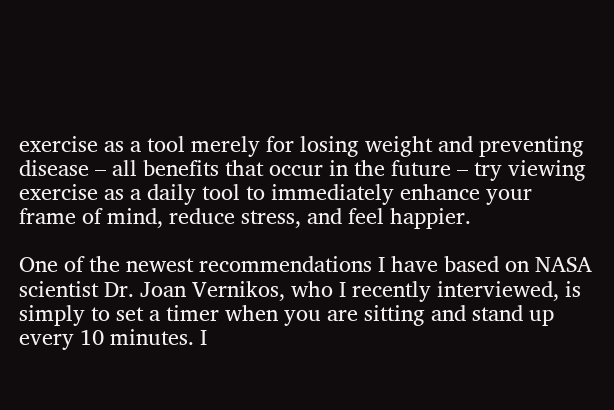exercise as a tool merely for losing weight and preventing disease – all benefits that occur in the future – try viewing exercise as a daily tool to immediately enhance your frame of mind, reduce stress, and feel happier.

One of the newest recommendations I have based on NASA scientist Dr. Joan Vernikos, who I recently interviewed, is simply to set a timer when you are sitting and stand up every 10 minutes. I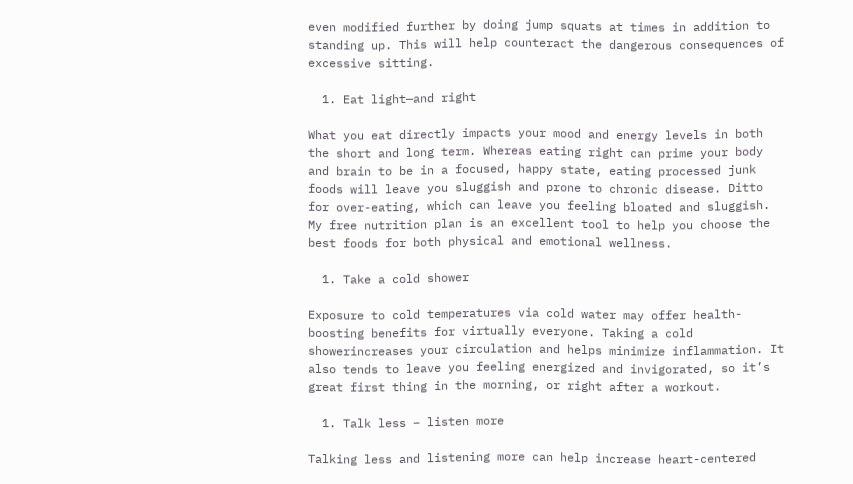even modified further by doing jump squats at times in addition to standing up. This will help counteract the dangerous consequences of excessive sitting.

  1. Eat light—and right

What you eat directly impacts your mood and energy levels in both the short and long term. Whereas eating right can prime your body and brain to be in a focused, happy state, eating processed junk foods will leave you sluggish and prone to chronic disease. Ditto for over-eating, which can leave you feeling bloated and sluggish. My free nutrition plan is an excellent tool to help you choose the best foods for both physical and emotional wellness.

  1. Take a cold shower

Exposure to cold temperatures via cold water may offer health-boosting benefits for virtually everyone. Taking a cold showerincreases your circulation and helps minimize inflammation. It also tends to leave you feeling energized and invigorated, so it’s great first thing in the morning, or right after a workout.

  1. Talk less – listen more

Talking less and listening more can help increase heart-centered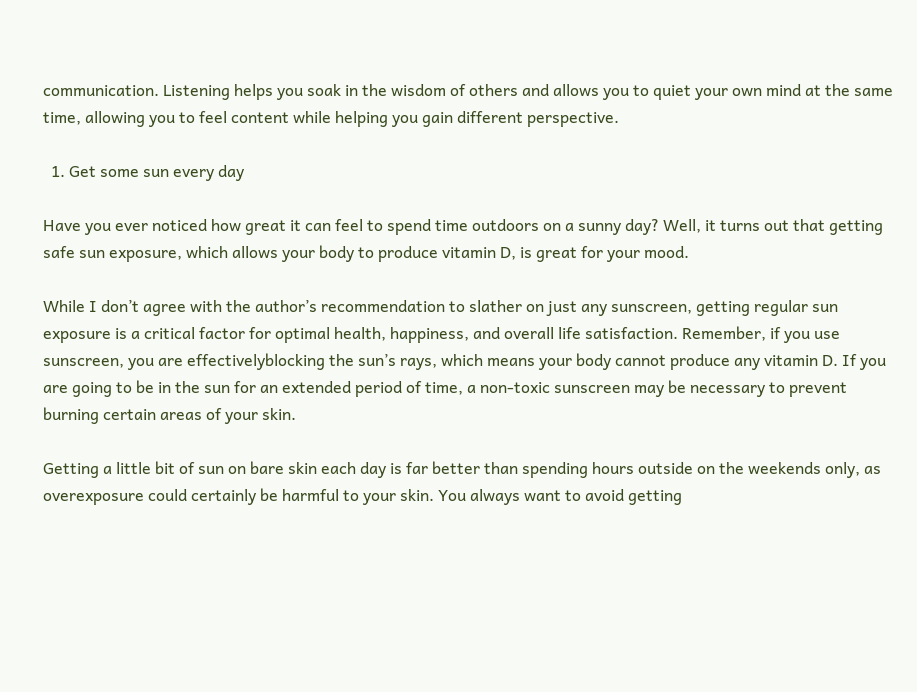communication. Listening helps you soak in the wisdom of others and allows you to quiet your own mind at the same time, allowing you to feel content while helping you gain different perspective.

  1. Get some sun every day

Have you ever noticed how great it can feel to spend time outdoors on a sunny day? Well, it turns out that getting safe sun exposure, which allows your body to produce vitamin D, is great for your mood.

While I don’t agree with the author’s recommendation to slather on just any sunscreen, getting regular sun exposure is a critical factor for optimal health, happiness, and overall life satisfaction. Remember, if you use sunscreen, you are effectivelyblocking the sun’s rays, which means your body cannot produce any vitamin D. If you are going to be in the sun for an extended period of time, a non-toxic sunscreen may be necessary to prevent burning certain areas of your skin.

Getting a little bit of sun on bare skin each day is far better than spending hours outside on the weekends only, as overexposure could certainly be harmful to your skin. You always want to avoid getting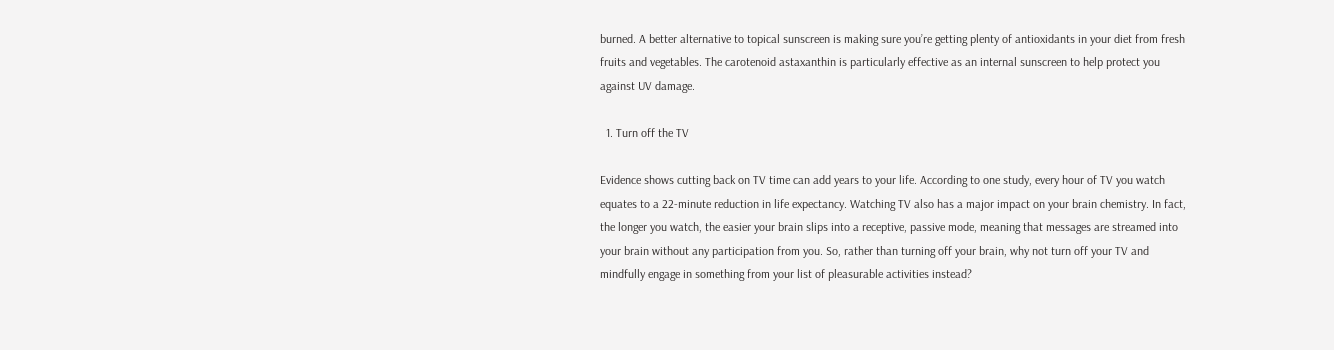burned. A better alternative to topical sunscreen is making sure you’re getting plenty of antioxidants in your diet from fresh fruits and vegetables. The carotenoid astaxanthin is particularly effective as an internal sunscreen to help protect you against UV damage.

  1. Turn off the TV

Evidence shows cutting back on TV time can add years to your life. According to one study, every hour of TV you watch equates to a 22-minute reduction in life expectancy. Watching TV also has a major impact on your brain chemistry. In fact, the longer you watch, the easier your brain slips into a receptive, passive mode, meaning that messages are streamed into your brain without any participation from you. So, rather than turning off your brain, why not turn off your TV and mindfully engage in something from your list of pleasurable activities instead?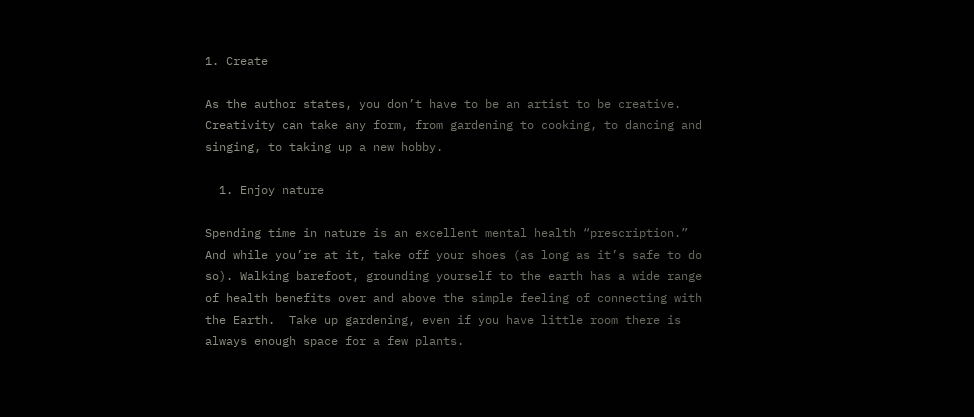1. Create

As the author states, you don’t have to be an artist to be creative. Creativity can take any form, from gardening to cooking, to dancing and singing, to taking up a new hobby.

  1. Enjoy nature

Spending time in nature is an excellent mental health “prescription.” And while you’re at it, take off your shoes (as long as it’s safe to do so). Walking barefoot, grounding yourself to the earth has a wide range of health benefits over and above the simple feeling of connecting with the Earth.  Take up gardening, even if you have little room there is always enough space for a few plants.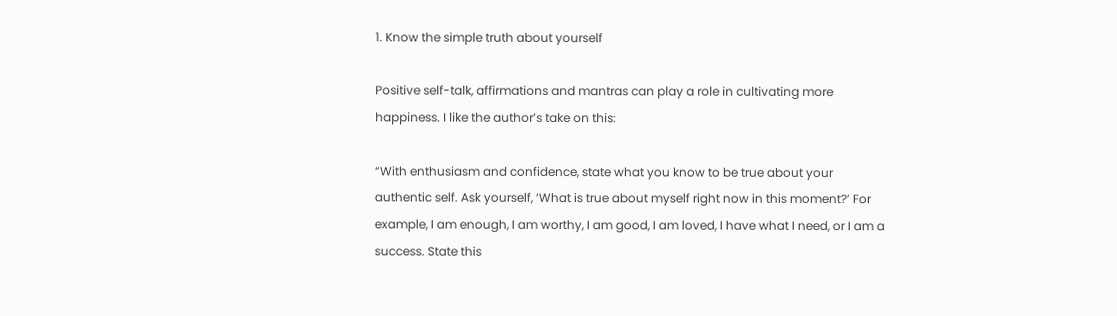1. Know the simple truth about yourself

Positive self-talk, affirmations and mantras can play a role in cultivating more happiness. I like the author’s take on this:

“With enthusiasm and confidence, state what you know to be true about your authentic self. Ask yourself, ‘What is true about myself right now in this moment?’ For example, I am enough, I am worthy, I am good, I am loved, I have what I need, or I am a success. State this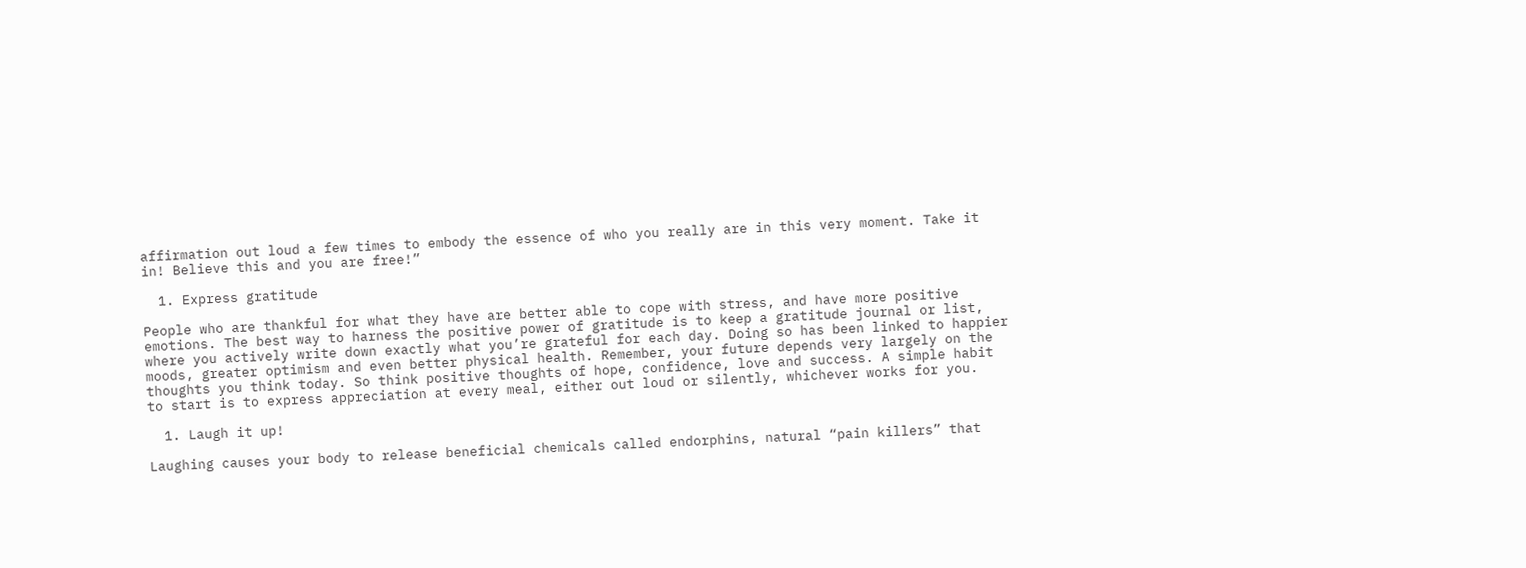affirmation out loud a few times to embody the essence of who you really are in this very moment. Take it in! Believe this and you are free!”

  1. Express gratitude

People who are thankful for what they have are better able to cope with stress, and have more positive emotions. The best way to harness the positive power of gratitude is to keep a gratitude journal or list, where you actively write down exactly what you’re grateful for each day. Doing so has been linked to happier moods, greater optimism and even better physical health. Remember, your future depends very largely on the thoughts you think today. So think positive thoughts of hope, confidence, love and success. A simple habit to start is to express appreciation at every meal, either out loud or silently, whichever works for you.

  1. Laugh it up!

Laughing causes your body to release beneficial chemicals called endorphins, natural “pain killers” that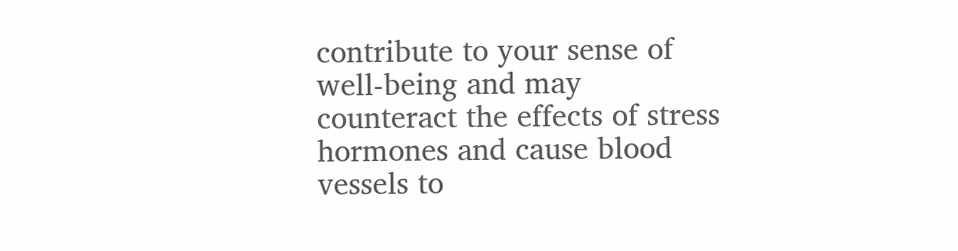contribute to your sense of well-being and may counteract the effects of stress hormones and cause blood vessels to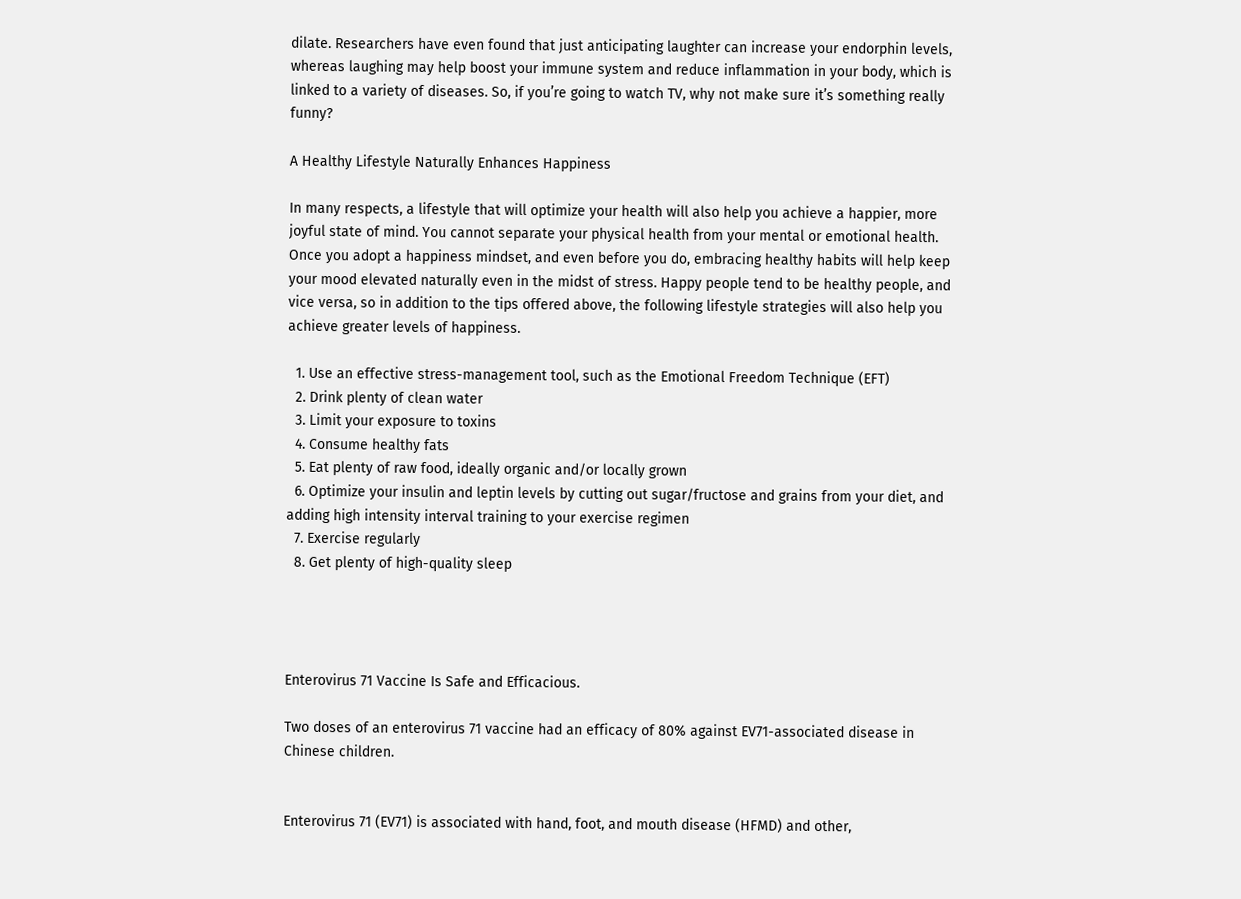dilate. Researchers have even found that just anticipating laughter can increase your endorphin levels, whereas laughing may help boost your immune system and reduce inflammation in your body, which is linked to a variety of diseases. So, if you’re going to watch TV, why not make sure it’s something really funny?

A Healthy Lifestyle Naturally Enhances Happiness

In many respects, a lifestyle that will optimize your health will also help you achieve a happier, more joyful state of mind. You cannot separate your physical health from your mental or emotional health. Once you adopt a happiness mindset, and even before you do, embracing healthy habits will help keep your mood elevated naturally even in the midst of stress. Happy people tend to be healthy people, and vice versa, so in addition to the tips offered above, the following lifestyle strategies will also help you achieve greater levels of happiness.

  1. Use an effective stress-management tool, such as the Emotional Freedom Technique (EFT)
  2. Drink plenty of clean water
  3. Limit your exposure to toxins
  4. Consume healthy fats
  5. Eat plenty of raw food, ideally organic and/or locally grown
  6. Optimize your insulin and leptin levels by cutting out sugar/fructose and grains from your diet, and adding high intensity interval training to your exercise regimen
  7. Exercise regularly
  8. Get plenty of high-quality sleep




Enterovirus 71 Vaccine Is Safe and Efficacious.

Two doses of an enterovirus 71 vaccine had an efficacy of 80% against EV71-associated disease in Chinese children.


Enterovirus 71 (EV71) is associated with hand, foot, and mouth disease (HFMD) and other,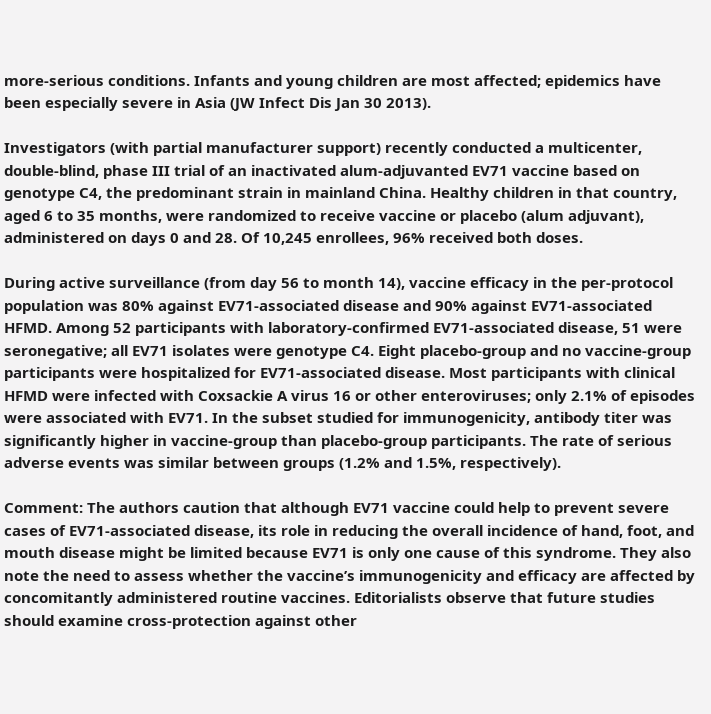more-serious conditions. Infants and young children are most affected; epidemics have been especially severe in Asia (JW Infect Dis Jan 30 2013).

Investigators (with partial manufacturer support) recently conducted a multicenter, double-blind, phase III trial of an inactivated alum-adjuvanted EV71 vaccine based on genotype C4, the predominant strain in mainland China. Healthy children in that country, aged 6 to 35 months, were randomized to receive vaccine or placebo (alum adjuvant), administered on days 0 and 28. Of 10,245 enrollees, 96% received both doses.

During active surveillance (from day 56 to month 14), vaccine efficacy in the per-protocol population was 80% against EV71-associated disease and 90% against EV71-associated HFMD. Among 52 participants with laboratory-confirmed EV71-associated disease, 51 were seronegative; all EV71 isolates were genotype C4. Eight placebo-group and no vaccine-group participants were hospitalized for EV71-associated disease. Most participants with clinical HFMD were infected with Coxsackie A virus 16 or other enteroviruses; only 2.1% of episodes were associated with EV71. In the subset studied for immunogenicity, antibody titer was significantly higher in vaccine-group than placebo-group participants. The rate of serious adverse events was similar between groups (1.2% and 1.5%, respectively).

Comment: The authors caution that although EV71 vaccine could help to prevent severe cases of EV71-associated disease, its role in reducing the overall incidence of hand, foot, and mouth disease might be limited because EV71 is only one cause of this syndrome. They also note the need to assess whether the vaccine’s immunogenicity and efficacy are affected by concomitantly administered routine vaccines. Editorialists observe that future studies should examine cross-protection against other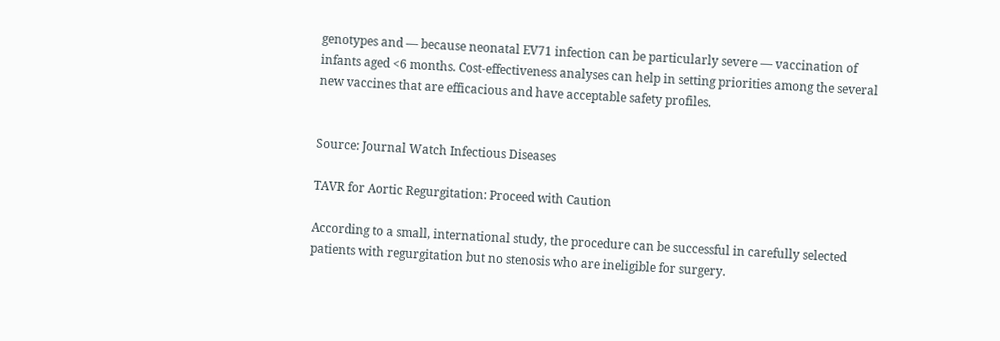genotypes and — because neonatal EV71 infection can be particularly severe — vaccination of infants aged <6 months. Cost-effectiveness analyses can help in setting priorities among the several new vaccines that are efficacious and have acceptable safety profiles.


Source: Journal Watch Infectious Diseases

TAVR for Aortic Regurgitation: Proceed with Caution

According to a small, international study, the procedure can be successful in carefully selected patients with regurgitation but no stenosis who are ineligible for surgery.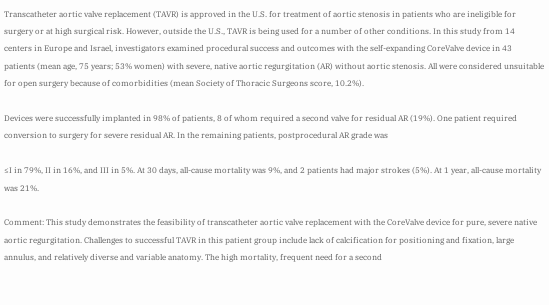Transcatheter aortic valve replacement (TAVR) is approved in the U.S. for treatment of aortic stenosis in patients who are ineligible for surgery or at high surgical risk. However, outside the U.S., TAVR is being used for a number of other conditions. In this study from 14 centers in Europe and Israel, investigators examined procedural success and outcomes with the self-expanding CoreValve device in 43 patients (mean age, 75 years; 53% women) with severe, native aortic regurgitation (AR) without aortic stenosis. All were considered unsuitable for open surgery because of comorbidities (mean Society of Thoracic Surgeons score, 10.2%).

Devices were successfully implanted in 98% of patients, 8 of whom required a second valve for residual AR (19%). One patient required conversion to surgery for severe residual AR. In the remaining patients, postprocedural AR grade was

≤I in 79%, II in 16%, and III in 5%. At 30 days, all-cause mortality was 9%, and 2 patients had major strokes (5%). At 1 year, all-cause mortality was 21%.

Comment: This study demonstrates the feasibility of transcatheter aortic valve replacement with the CoreValve device for pure, severe native aortic regurgitation. Challenges to successful TAVR in this patient group include lack of calcification for positioning and fixation, large annulus, and relatively diverse and variable anatomy. The high mortality, frequent need for a second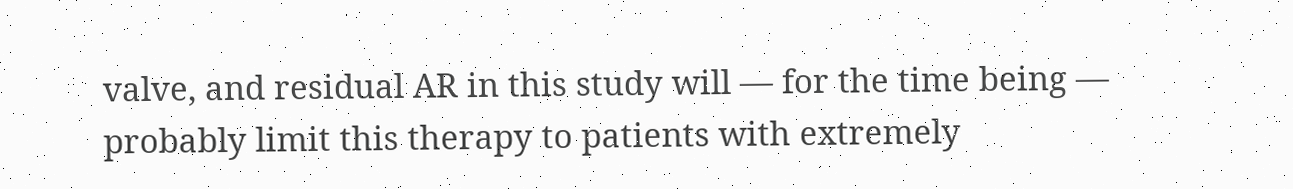valve, and residual AR in this study will — for the time being — probably limit this therapy to patients with extremely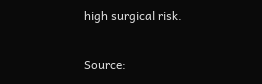high surgical risk.

Source: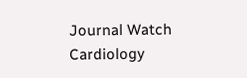Journal Watch Cardiology